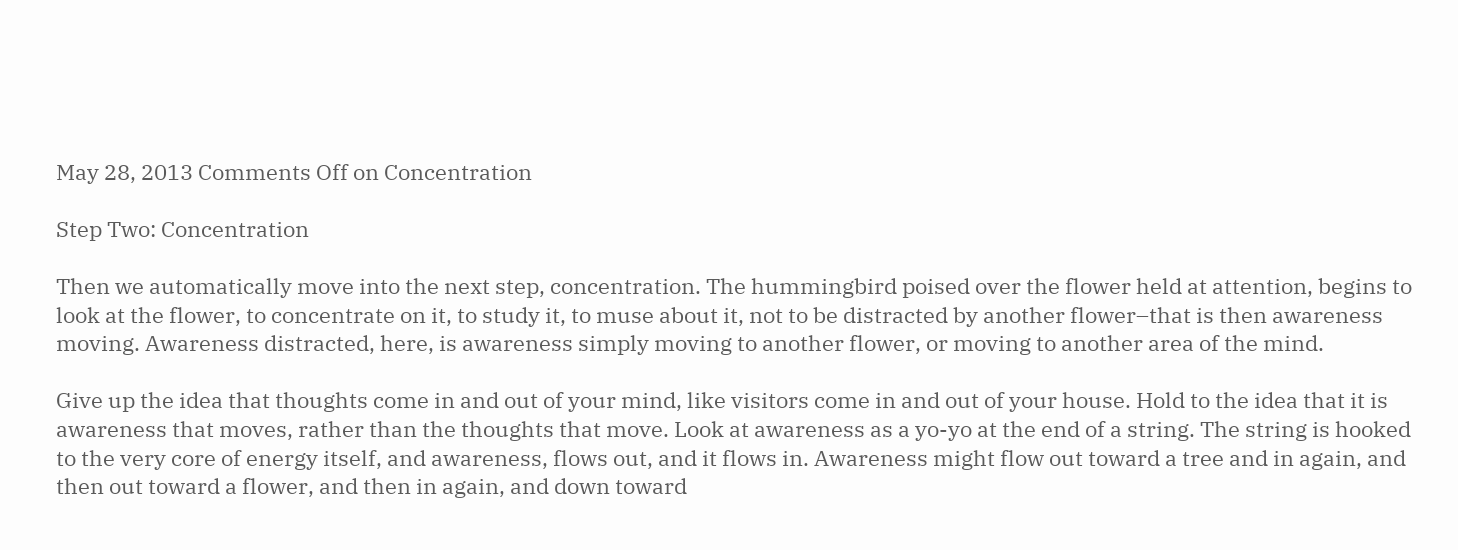May 28, 2013 Comments Off on Concentration

Step Two: Concentration

Then we automatically move into the next step, concentration. The hummingbird poised over the flower held at attention, begins to look at the flower, to concentrate on it, to study it, to muse about it, not to be distracted by another flower–that is then awareness moving. Awareness distracted, here, is awareness simply moving to another flower, or moving to another area of the mind.

Give up the idea that thoughts come in and out of your mind, like visitors come in and out of your house. Hold to the idea that it is awareness that moves, rather than the thoughts that move. Look at awareness as a yo-yo at the end of a string. The string is hooked to the very core of energy itself, and awareness, flows out, and it flows in. Awareness might flow out toward a tree and in again, and then out toward a flower, and then in again, and down toward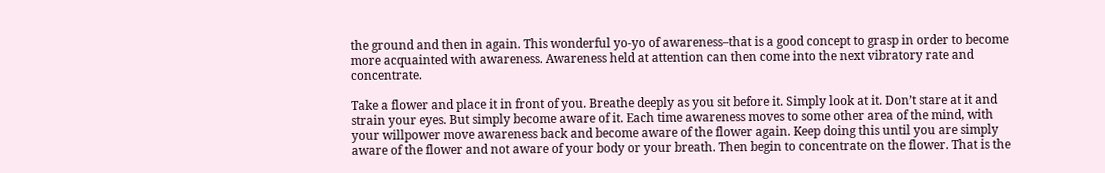the ground and then in again. This wonderful yo-yo of awareness–that is a good concept to grasp in order to become more acquainted with awareness. Awareness held at attention can then come into the next vibratory rate and concentrate.

Take a flower and place it in front of you. Breathe deeply as you sit before it. Simply look at it. Don’t stare at it and strain your eyes. But simply become aware of it. Each time awareness moves to some other area of the mind, with your willpower move awareness back and become aware of the flower again. Keep doing this until you are simply aware of the flower and not aware of your body or your breath. Then begin to concentrate on the flower. That is the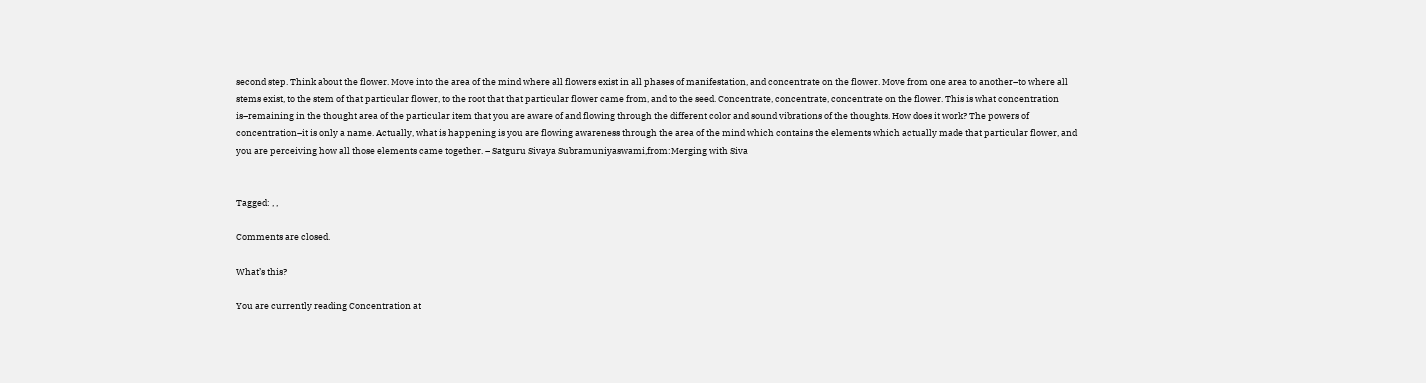second step. Think about the flower. Move into the area of the mind where all flowers exist in all phases of manifestation, and concentrate on the flower. Move from one area to another–to where all stems exist, to the stem of that particular flower, to the root that that particular flower came from, and to the seed. Concentrate, concentrate, concentrate on the flower. This is what concentration is–remaining in the thought area of the particular item that you are aware of and flowing through the different color and sound vibrations of the thoughts. How does it work? The powers of concentration–it is only a name. Actually, what is happening is you are flowing awareness through the area of the mind which contains the elements which actually made that particular flower, and you are perceiving how all those elements came together. – Satguru Sivaya Subramuniyaswami,from:Merging with Siva


Tagged: , ,

Comments are closed.

What’s this?

You are currently reading Concentration at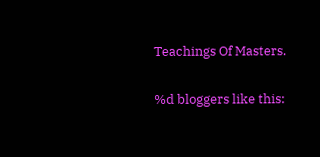Teachings Of Masters.


%d bloggers like this: